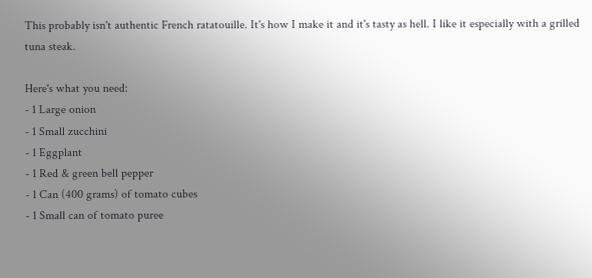This probably isn't authentic French ratatouille. It's how I make it and it's tasty as hell. I like it especially with a grilled tuna steak.

Here's what you need:
- 1 Large onion
- 1 Small zucchini
- 1 Eggplant
- 1 Red & green bell pepper
- 1 Can (400 grams) of tomato cubes
- 1 Small can of tomato puree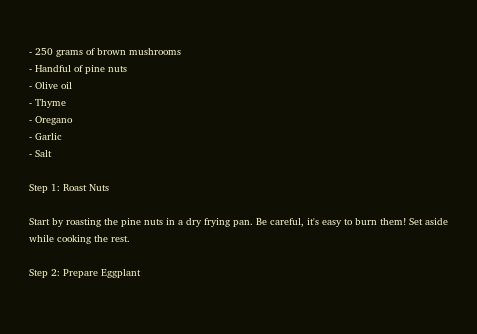- 250 grams of brown mushrooms
- Handful of pine nuts
- Olive oil
- Thyme
- Oregano
- Garlic
- Salt

Step 1: Roast Nuts

Start by roasting the pine nuts in a dry frying pan. Be careful, it's easy to burn them! Set aside while cooking the rest.

Step 2: Prepare Eggplant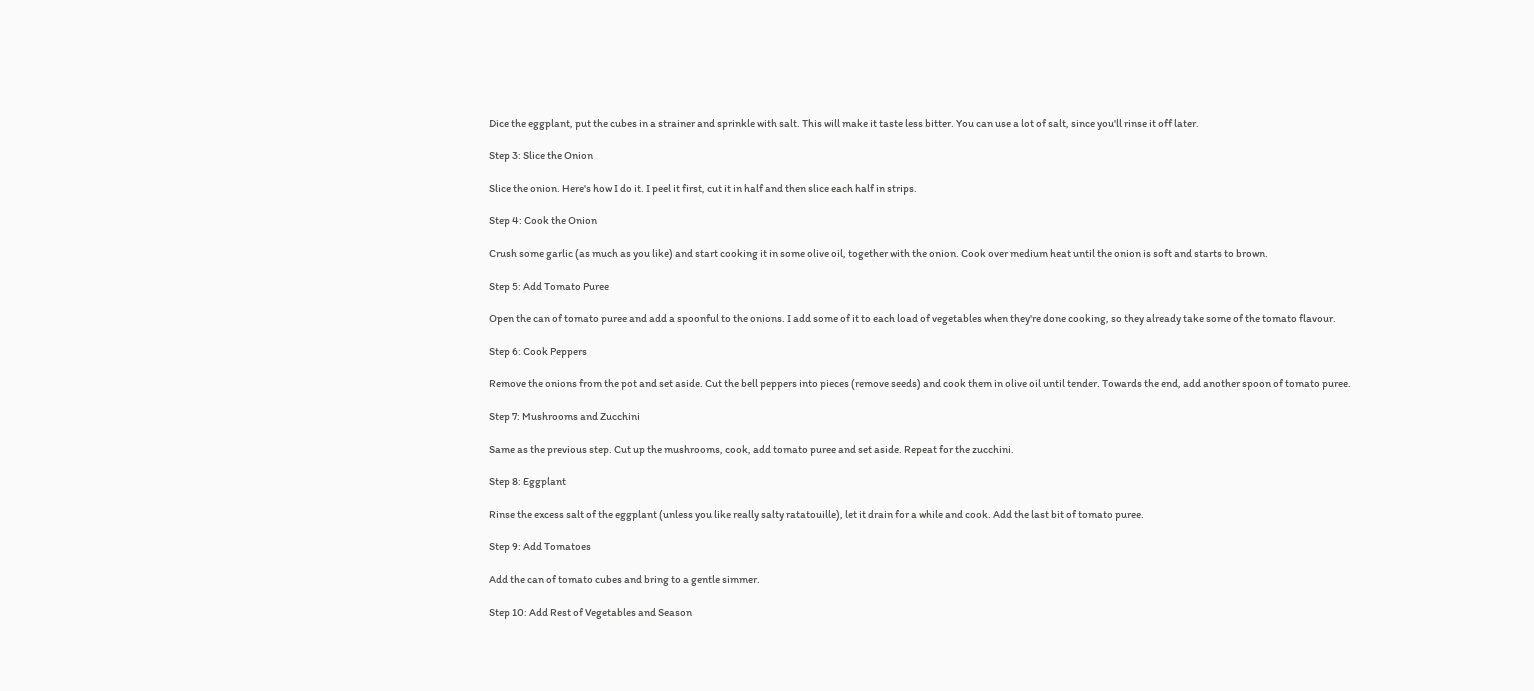Dice the eggplant, put the cubes in a strainer and sprinkle with salt. This will make it taste less bitter. You can use a lot of salt, since you'll rinse it off later.

Step 3: Slice the Onion

Slice the onion. Here's how I do it. I peel it first, cut it in half and then slice each half in strips.

Step 4: Cook the Onion

Crush some garlic (as much as you like) and start cooking it in some olive oil, together with the onion. Cook over medium heat until the onion is soft and starts to brown.

Step 5: Add Tomato Puree

Open the can of tomato puree and add a spoonful to the onions. I add some of it to each load of vegetables when they're done cooking, so they already take some of the tomato flavour.

Step 6: Cook Peppers

Remove the onions from the pot and set aside. Cut the bell peppers into pieces (remove seeds) and cook them in olive oil until tender. Towards the end, add another spoon of tomato puree.

Step 7: Mushrooms and Zucchini

Same as the previous step. Cut up the mushrooms, cook, add tomato puree and set aside. Repeat for the zucchini.

Step 8: Eggplant

Rinse the excess salt of the eggplant (unless you like really salty ratatouille), let it drain for a while and cook. Add the last bit of tomato puree.

Step 9: Add Tomatoes

Add the can of tomato cubes and bring to a gentle simmer.

Step 10: Add Rest of Vegetables and Season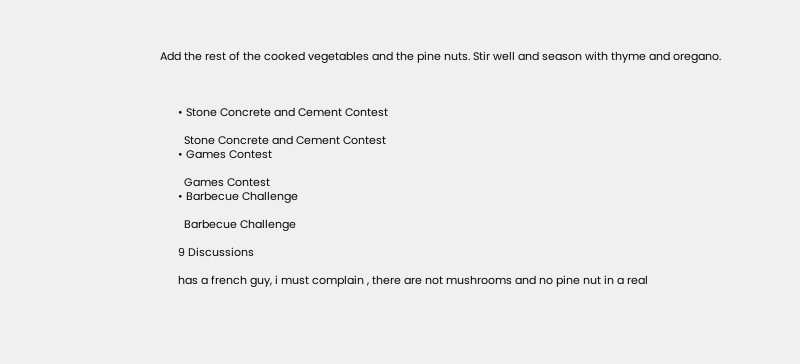Add the rest of the cooked vegetables and the pine nuts. Stir well and season with thyme and oregano.



      • Stone Concrete and Cement Contest

        Stone Concrete and Cement Contest
      • Games Contest

        Games Contest
      • Barbecue Challenge

        Barbecue Challenge

      9 Discussions

      has a french guy, i must complain , there are not mushrooms and no pine nut in a real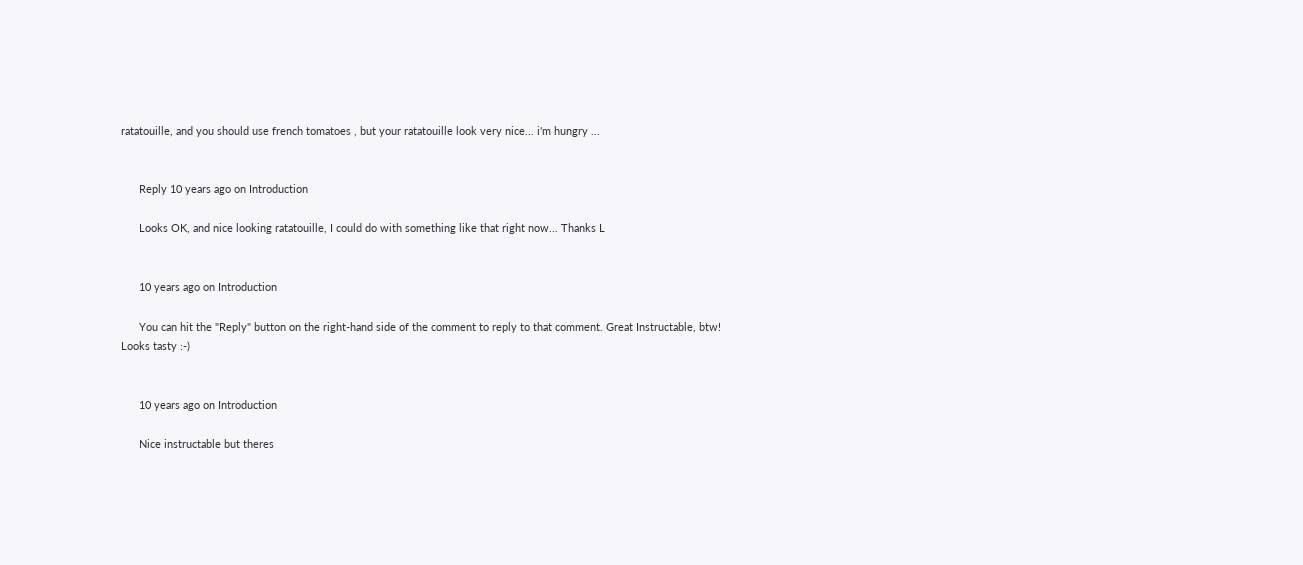ratatouille, and you should use french tomatoes , but your ratatouille look very nice... i'm hungry ...


      Reply 10 years ago on Introduction

      Looks OK, and nice looking ratatouille, I could do with something like that right now... Thanks L


      10 years ago on Introduction

      You can hit the "Reply" button on the right-hand side of the comment to reply to that comment. Great Instructable, btw! Looks tasty :-)


      10 years ago on Introduction

      Nice instructable but theres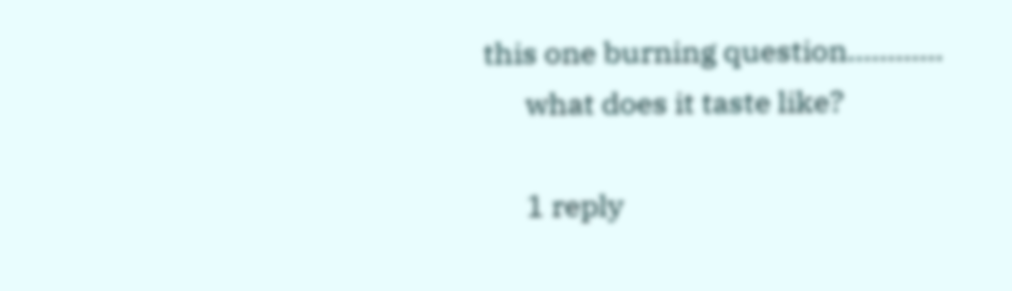this one burning question............
      what does it taste like?

      1 reply